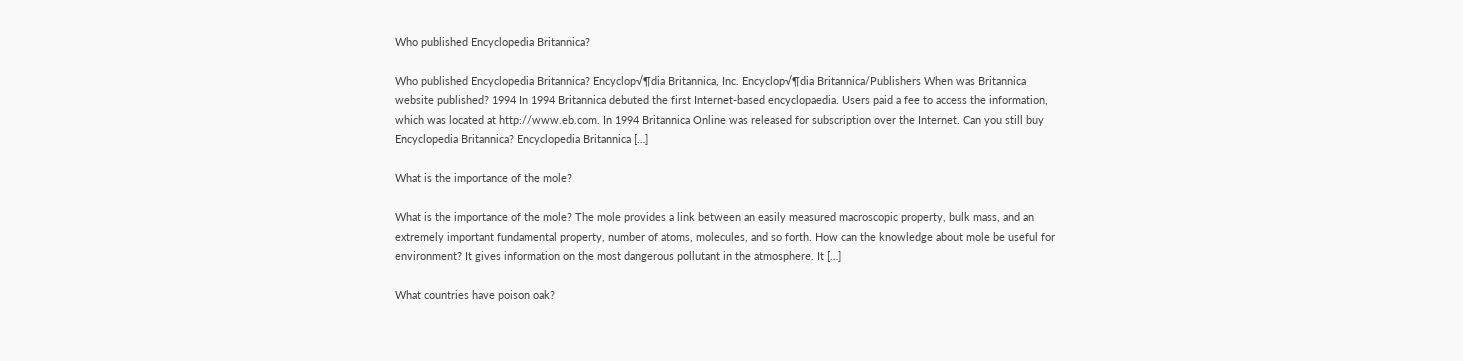Who published Encyclopedia Britannica?

Who published Encyclopedia Britannica? Encyclop√¶dia Britannica, Inc. Encyclop√¶dia Britannica/Publishers When was Britannica website published? 1994 In 1994 Britannica debuted the first Internet-based encyclopaedia. Users paid a fee to access the information, which was located at http://www.eb.com. In 1994 Britannica Online was released for subscription over the Internet. Can you still buy Encyclopedia Britannica? Encyclopedia Britannica […]

What is the importance of the mole?

What is the importance of the mole? The mole provides a link between an easily measured macroscopic property, bulk mass, and an extremely important fundamental property, number of atoms, molecules, and so forth. How can the knowledge about mole be useful for environment? It gives information on the most dangerous pollutant in the atmosphere. It […]

What countries have poison oak?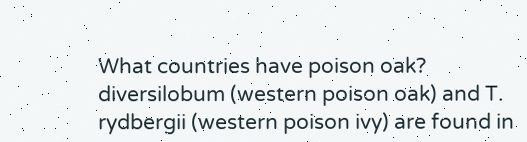What countries have poison oak? diversilobum (western poison oak) and T. rydbergii (western poison ivy) are found in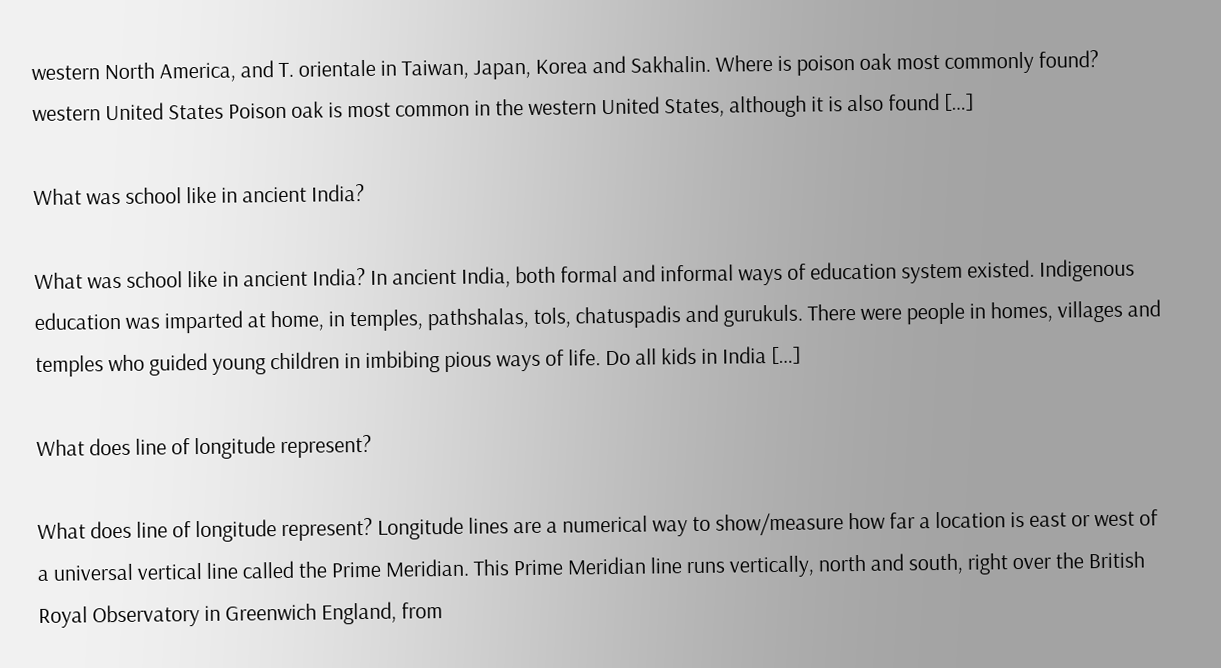western North America, and T. orientale in Taiwan, Japan, Korea and Sakhalin. Where is poison oak most commonly found? western United States Poison oak is most common in the western United States, although it is also found […]

What was school like in ancient India?

What was school like in ancient India? In ancient India, both formal and informal ways of education system existed. Indigenous education was imparted at home, in temples, pathshalas, tols, chatuspadis and gurukuls. There were people in homes, villages and temples who guided young children in imbibing pious ways of life. Do all kids in India […]

What does line of longitude represent?

What does line of longitude represent? Longitude lines are a numerical way to show/measure how far a location is east or west of a universal vertical line called the Prime Meridian. This Prime Meridian line runs vertically, north and south, right over the British Royal Observatory in Greenwich England, from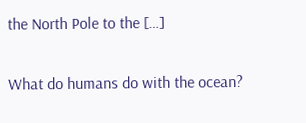the North Pole to the […]

What do humans do with the ocean?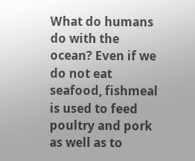What do humans do with the ocean? Even if we do not eat seafood, fishmeal is used to feed poultry and pork as well as to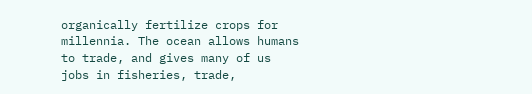organically fertilize crops for millennia. The ocean allows humans to trade, and gives many of us jobs in fisheries, trade,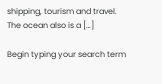shipping, tourism and travel. The ocean also is a […]

Begin typing your search term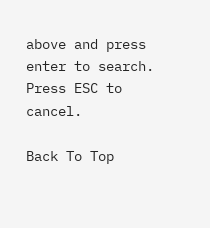above and press enter to search. Press ESC to cancel.

Back To Top